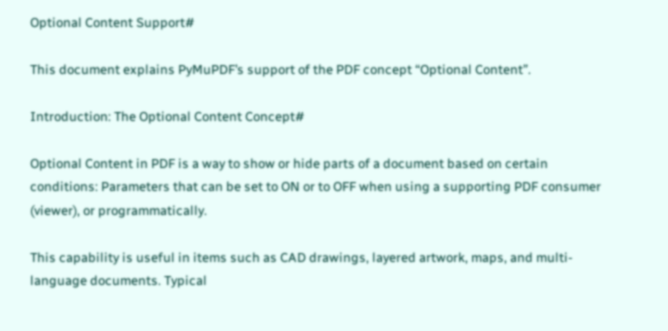Optional Content Support#

This document explains PyMuPDF’s support of the PDF concept “Optional Content”.

Introduction: The Optional Content Concept#

Optional Content in PDF is a way to show or hide parts of a document based on certain conditions: Parameters that can be set to ON or to OFF when using a supporting PDF consumer (viewer), or programmatically.

This capability is useful in items such as CAD drawings, layered artwork, maps, and multi-language documents. Typical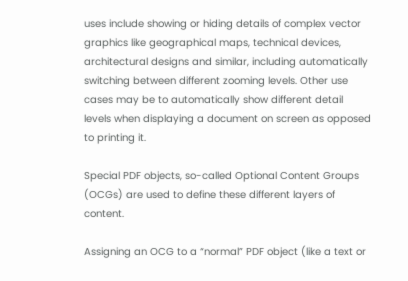uses include showing or hiding details of complex vector graphics like geographical maps, technical devices, architectural designs and similar, including automatically switching between different zooming levels. Other use cases may be to automatically show different detail levels when displaying a document on screen as opposed to printing it.

Special PDF objects, so-called Optional Content Groups (OCGs) are used to define these different layers of content.

Assigning an OCG to a “normal” PDF object (like a text or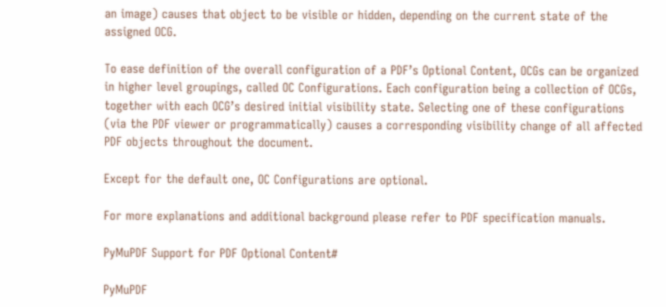an image) causes that object to be visible or hidden, depending on the current state of the assigned OCG.

To ease definition of the overall configuration of a PDF’s Optional Content, OCGs can be organized in higher level groupings, called OC Configurations. Each configuration being a collection of OCGs, together with each OCG’s desired initial visibility state. Selecting one of these configurations (via the PDF viewer or programmatically) causes a corresponding visibility change of all affected PDF objects throughout the document.

Except for the default one, OC Configurations are optional.

For more explanations and additional background please refer to PDF specification manuals.

PyMuPDF Support for PDF Optional Content#

PyMuPDF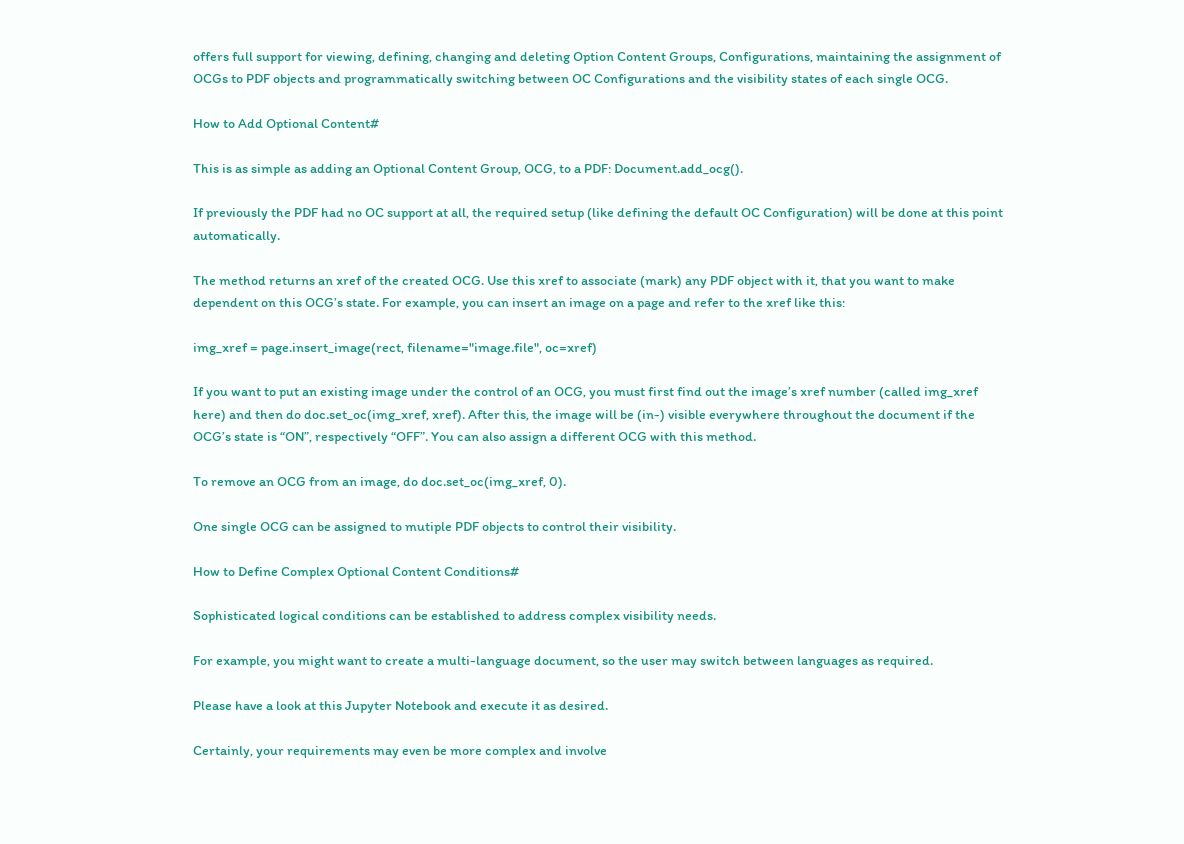offers full support for viewing, defining, changing and deleting Option Content Groups, Configurations, maintaining the assignment of OCGs to PDF objects and programmatically switching between OC Configurations and the visibility states of each single OCG.

How to Add Optional Content#

This is as simple as adding an Optional Content Group, OCG, to a PDF: Document.add_ocg().

If previously the PDF had no OC support at all, the required setup (like defining the default OC Configuration) will be done at this point automatically.

The method returns an xref of the created OCG. Use this xref to associate (mark) any PDF object with it, that you want to make dependent on this OCG’s state. For example, you can insert an image on a page and refer to the xref like this:

img_xref = page.insert_image(rect, filename="image.file", oc=xref)

If you want to put an existing image under the control of an OCG, you must first find out the image’s xref number (called img_xref here) and then do doc.set_oc(img_xref, xref). After this, the image will be (in-) visible everywhere throughout the document if the OCG’s state is “ON”, respectively “OFF”. You can also assign a different OCG with this method.

To remove an OCG from an image, do doc.set_oc(img_xref, 0).

One single OCG can be assigned to mutiple PDF objects to control their visibility.

How to Define Complex Optional Content Conditions#

Sophisticated logical conditions can be established to address complex visibility needs.

For example, you might want to create a multi-language document, so the user may switch between languages as required.

Please have a look at this Jupyter Notebook and execute it as desired.

Certainly, your requirements may even be more complex and involve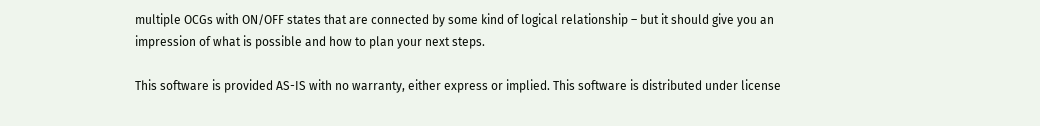multiple OCGs with ON/OFF states that are connected by some kind of logical relationship – but it should give you an impression of what is possible and how to plan your next steps.

This software is provided AS-IS with no warranty, either express or implied. This software is distributed under license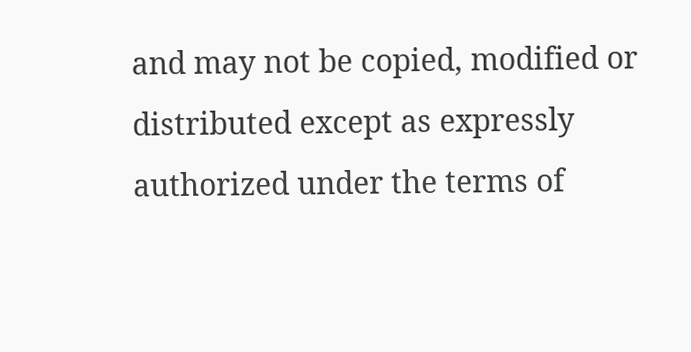and may not be copied, modified or distributed except as expressly authorized under the terms of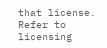that license. Refer to licensing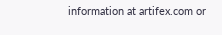information at artifex.com or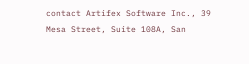contact Artifex Software Inc., 39 Mesa Street, Suite 108A, San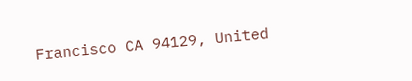Francisco CA 94129, United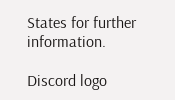States for further information.

Discord logo